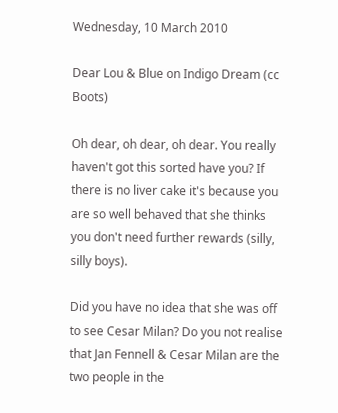Wednesday, 10 March 2010

Dear Lou & Blue on Indigo Dream (cc Boots)

Oh dear, oh dear, oh dear. You really haven't got this sorted have you? If there is no liver cake it's because you are so well behaved that she thinks you don't need further rewards (silly, silly boys).

Did you have no idea that she was off to see Cesar Milan? Do you not realise that Jan Fennell & Cesar Milan are the two people in the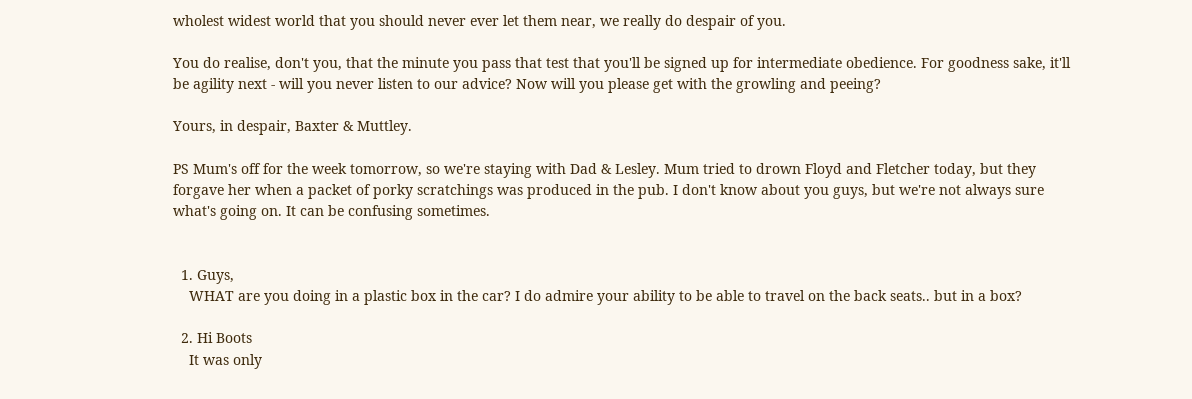wholest widest world that you should never ever let them near, we really do despair of you.

You do realise, don't you, that the minute you pass that test that you'll be signed up for intermediate obedience. For goodness sake, it'll be agility next - will you never listen to our advice? Now will you please get with the growling and peeing?

Yours, in despair, Baxter & Muttley.

PS Mum's off for the week tomorrow, so we're staying with Dad & Lesley. Mum tried to drown Floyd and Fletcher today, but they forgave her when a packet of porky scratchings was produced in the pub. I don't know about you guys, but we're not always sure what's going on. It can be confusing sometimes.


  1. Guys,
    WHAT are you doing in a plastic box in the car? I do admire your ability to be able to travel on the back seats.. but in a box?

  2. Hi Boots
    It was only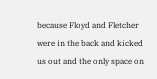because Floyd and Fletcher were in the back and kicked us out and the only space on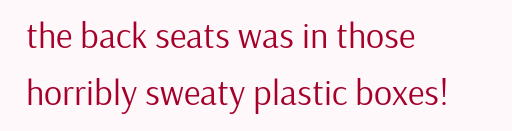the back seats was in those horribly sweaty plastic boxes!